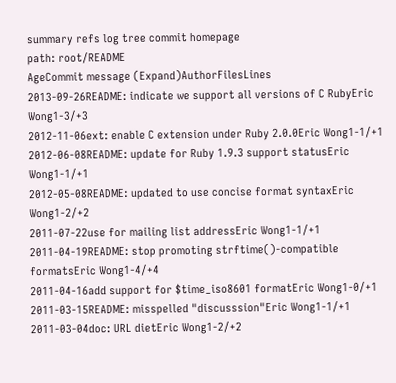summary refs log tree commit homepage
path: root/README
AgeCommit message (Expand)AuthorFilesLines
2013-09-26README: indicate we support all versions of C RubyEric Wong1-3/+3
2012-11-06ext: enable C extension under Ruby 2.0.0Eric Wong1-1/+1
2012-06-08README: update for Ruby 1.9.3 support statusEric Wong1-1/+1
2012-05-08README: updated to use concise format syntaxEric Wong1-2/+2
2011-07-22use for mailing list addressEric Wong1-1/+1
2011-04-19README: stop promoting strftime()-compatible formatsEric Wong1-4/+4
2011-04-16add support for $time_iso8601 formatEric Wong1-0/+1
2011-03-15README: misspelled "discusssion"Eric Wong1-1/+1
2011-03-04doc: URL dietEric Wong1-2/+2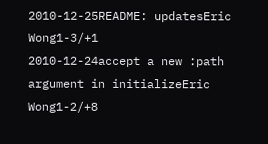2010-12-25README: updatesEric Wong1-3/+1
2010-12-24accept a new :path argument in initializeEric Wong1-2/+8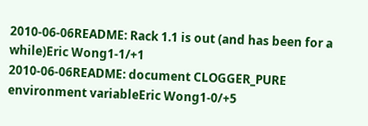2010-06-06README: Rack 1.1 is out (and has been for a while)Eric Wong1-1/+1
2010-06-06README: document CLOGGER_PURE environment variableEric Wong1-0/+5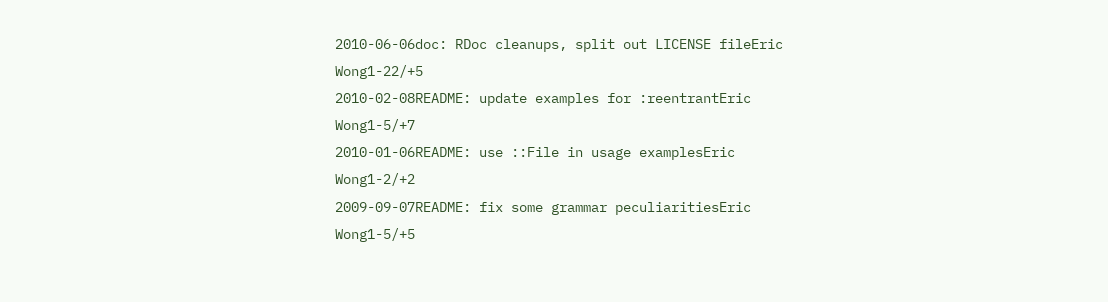2010-06-06doc: RDoc cleanups, split out LICENSE fileEric Wong1-22/+5
2010-02-08README: update examples for :reentrantEric Wong1-5/+7
2010-01-06README: use ::File in usage examplesEric Wong1-2/+2
2009-09-07README: fix some grammar peculiaritiesEric Wong1-5/+5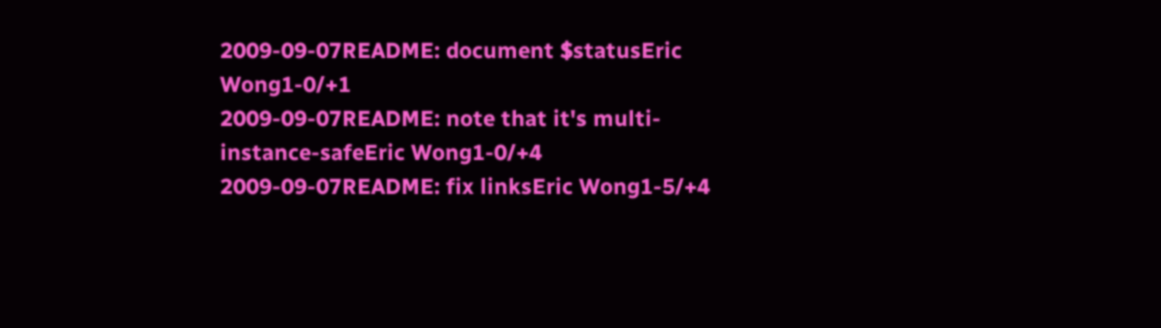2009-09-07README: document $statusEric Wong1-0/+1
2009-09-07README: note that it's multi-instance-safeEric Wong1-0/+4
2009-09-07README: fix linksEric Wong1-5/+4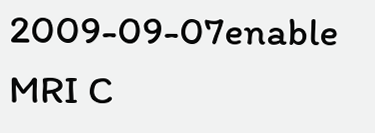2009-09-07enable MRI C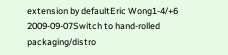extension by defaultEric Wong1-4/+6
2009-09-07Switch to hand-rolled packaging/distro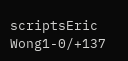scriptsEric Wong1-0/+137